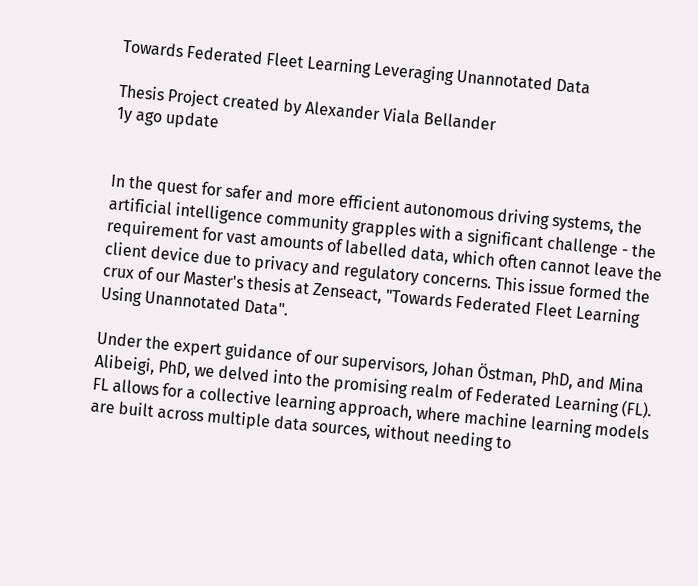Towards Federated Fleet Learning Leveraging Unannotated Data

Thesis Project created by Alexander Viala Bellander
1y ago update


In the quest for safer and more efficient autonomous driving systems, the artificial intelligence community grapples with a significant challenge - the requirement for vast amounts of labelled data, which often cannot leave the client device due to privacy and regulatory concerns. This issue formed the crux of our Master's thesis at Zenseact, "Towards Federated Fleet Learning Using Unannotated Data".

Under the expert guidance of our supervisors, Johan Östman, PhD, and Mina Alibeigi, PhD, we delved into the promising realm of Federated Learning (FL). FL allows for a collective learning approach, where machine learning models are built across multiple data sources, without needing to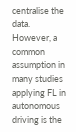centralise the data. However, a common assumption in many studies applying FL in autonomous driving is the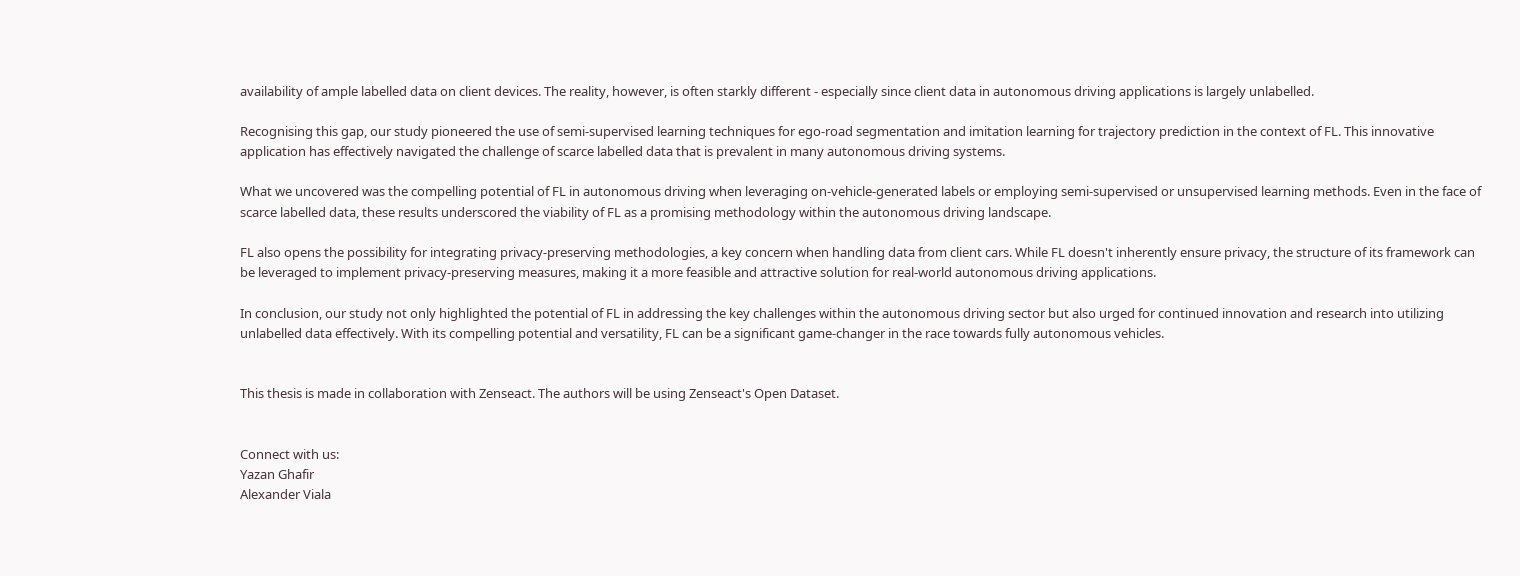availability of ample labelled data on client devices. The reality, however, is often starkly different - especially since client data in autonomous driving applications is largely unlabelled.

Recognising this gap, our study pioneered the use of semi-supervised learning techniques for ego-road segmentation and imitation learning for trajectory prediction in the context of FL. This innovative application has effectively navigated the challenge of scarce labelled data that is prevalent in many autonomous driving systems.

What we uncovered was the compelling potential of FL in autonomous driving when leveraging on-vehicle-generated labels or employing semi-supervised or unsupervised learning methods. Even in the face of scarce labelled data, these results underscored the viability of FL as a promising methodology within the autonomous driving landscape.

FL also opens the possibility for integrating privacy-preserving methodologies, a key concern when handling data from client cars. While FL doesn't inherently ensure privacy, the structure of its framework can be leveraged to implement privacy-preserving measures, making it a more feasible and attractive solution for real-world autonomous driving applications.

In conclusion, our study not only highlighted the potential of FL in addressing the key challenges within the autonomous driving sector but also urged for continued innovation and research into utilizing unlabelled data effectively. With its compelling potential and versatility, FL can be a significant game-changer in the race towards fully autonomous vehicles.


This thesis is made in collaboration with Zenseact. The authors will be using Zenseact's Open Dataset.


Connect with us:
Yazan Ghafir
Alexander Viala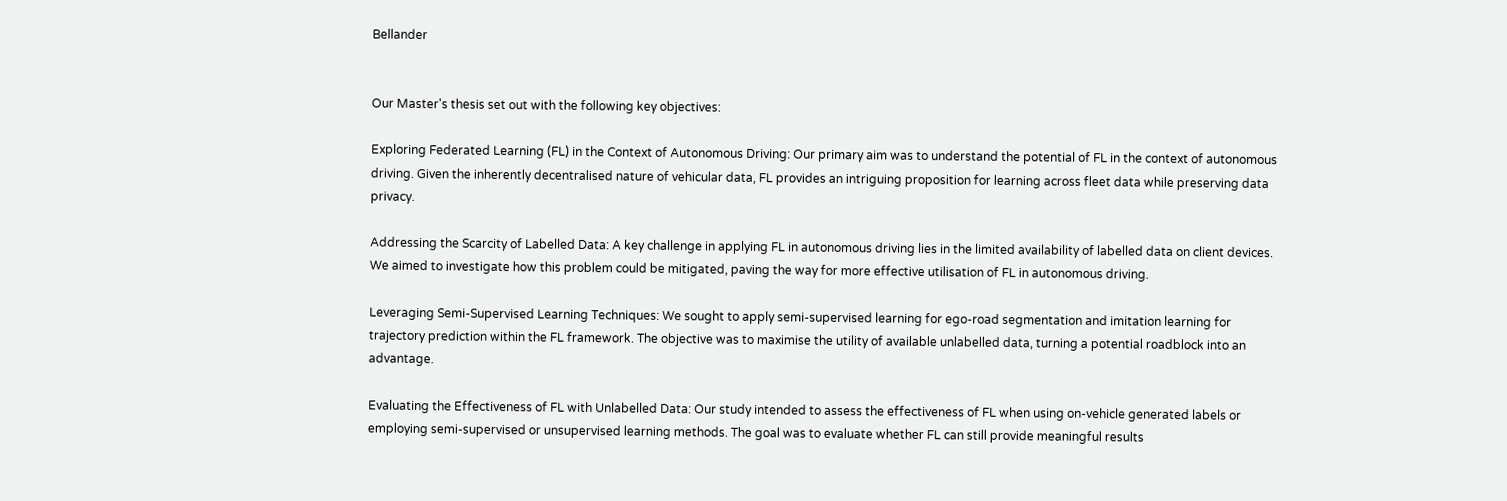Bellander


Our Master's thesis set out with the following key objectives:

Exploring Federated Learning (FL) in the Context of Autonomous Driving: Our primary aim was to understand the potential of FL in the context of autonomous driving. Given the inherently decentralised nature of vehicular data, FL provides an intriguing proposition for learning across fleet data while preserving data privacy.

Addressing the Scarcity of Labelled Data: A key challenge in applying FL in autonomous driving lies in the limited availability of labelled data on client devices. We aimed to investigate how this problem could be mitigated, paving the way for more effective utilisation of FL in autonomous driving.

Leveraging Semi-Supervised Learning Techniques: We sought to apply semi-supervised learning for ego-road segmentation and imitation learning for trajectory prediction within the FL framework. The objective was to maximise the utility of available unlabelled data, turning a potential roadblock into an advantage.

Evaluating the Effectiveness of FL with Unlabelled Data: Our study intended to assess the effectiveness of FL when using on-vehicle generated labels or employing semi-supervised or unsupervised learning methods. The goal was to evaluate whether FL can still provide meaningful results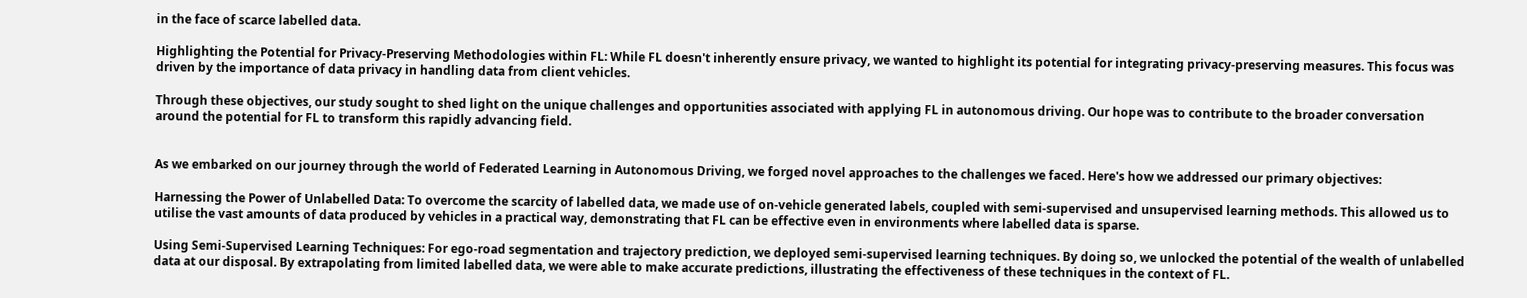in the face of scarce labelled data.

Highlighting the Potential for Privacy-Preserving Methodologies within FL: While FL doesn't inherently ensure privacy, we wanted to highlight its potential for integrating privacy-preserving measures. This focus was driven by the importance of data privacy in handling data from client vehicles.

Through these objectives, our study sought to shed light on the unique challenges and opportunities associated with applying FL in autonomous driving. Our hope was to contribute to the broader conversation around the potential for FL to transform this rapidly advancing field.


As we embarked on our journey through the world of Federated Learning in Autonomous Driving, we forged novel approaches to the challenges we faced. Here's how we addressed our primary objectives:

Harnessing the Power of Unlabelled Data: To overcome the scarcity of labelled data, we made use of on-vehicle generated labels, coupled with semi-supervised and unsupervised learning methods. This allowed us to utilise the vast amounts of data produced by vehicles in a practical way, demonstrating that FL can be effective even in environments where labelled data is sparse.

Using Semi-Supervised Learning Techniques: For ego-road segmentation and trajectory prediction, we deployed semi-supervised learning techniques. By doing so, we unlocked the potential of the wealth of unlabelled data at our disposal. By extrapolating from limited labelled data, we were able to make accurate predictions, illustrating the effectiveness of these techniques in the context of FL.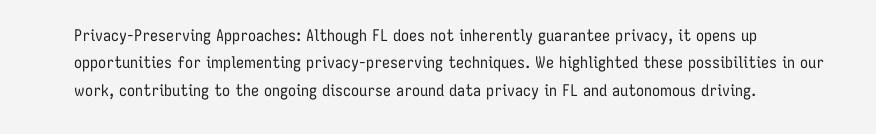Privacy-Preserving Approaches: Although FL does not inherently guarantee privacy, it opens up opportunities for implementing privacy-preserving techniques. We highlighted these possibilities in our work, contributing to the ongoing discourse around data privacy in FL and autonomous driving.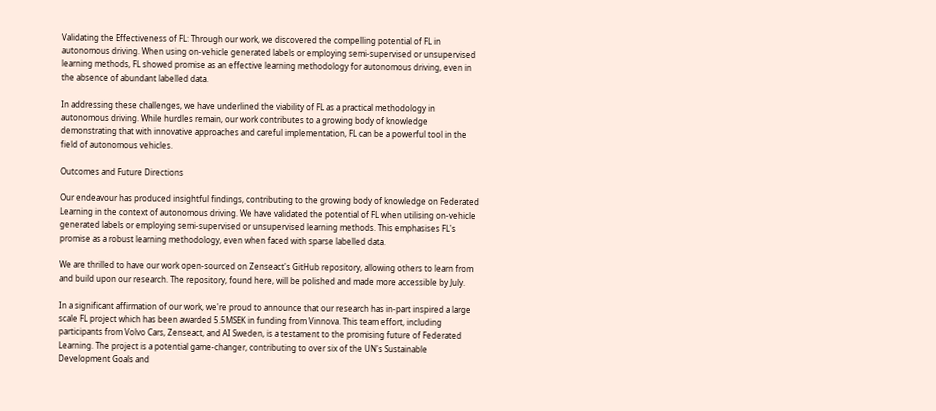Validating the Effectiveness of FL: Through our work, we discovered the compelling potential of FL in autonomous driving. When using on-vehicle generated labels or employing semi-supervised or unsupervised learning methods, FL showed promise as an effective learning methodology for autonomous driving, even in the absence of abundant labelled data.

In addressing these challenges, we have underlined the viability of FL as a practical methodology in autonomous driving. While hurdles remain, our work contributes to a growing body of knowledge demonstrating that with innovative approaches and careful implementation, FL can be a powerful tool in the field of autonomous vehicles.

Outcomes and Future Directions

Our endeavour has produced insightful findings, contributing to the growing body of knowledge on Federated Learning in the context of autonomous driving. We have validated the potential of FL when utilising on-vehicle generated labels or employing semi-supervised or unsupervised learning methods. This emphasises FL's promise as a robust learning methodology, even when faced with sparse labelled data.

We are thrilled to have our work open-sourced on Zenseact's GitHub repository, allowing others to learn from and build upon our research. The repository, found here, will be polished and made more accessible by July.

In a significant affirmation of our work, we're proud to announce that our research has in-part inspired a large scale FL project which has been awarded 5.5MSEK in funding from Vinnova. This team effort, including participants from Volvo Cars, Zenseact, and AI Sweden, is a testament to the promising future of Federated Learning. The project is a potential game-changer, contributing to over six of the UN's Sustainable Development Goals and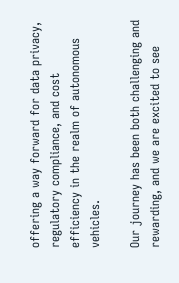offering a way forward for data privacy, regulatory compliance, and cost efficiency in the realm of autonomous vehicles.

Our journey has been both challenging and rewarding, and we are excited to see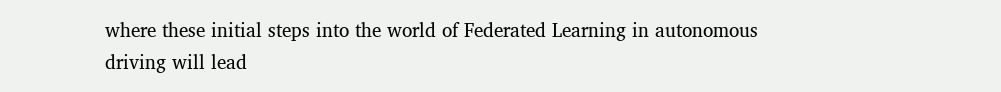where these initial steps into the world of Federated Learning in autonomous driving will lead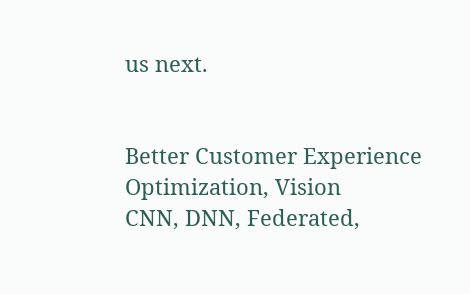us next.


Better Customer Experience
Optimization, Vision
CNN, DNN, Federated,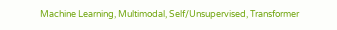Machine Learning, Multimodal, Self/Unsupervised, Transformer